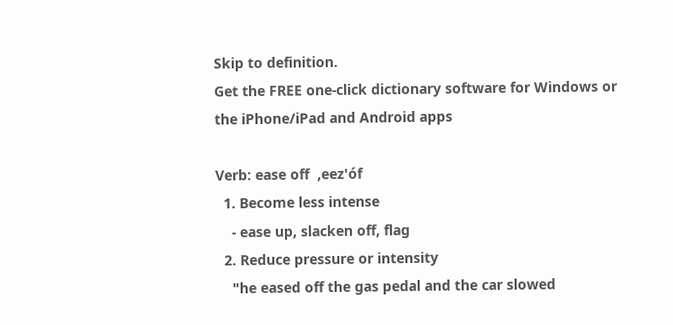Skip to definition.
Get the FREE one-click dictionary software for Windows or the iPhone/iPad and Android apps

Verb: ease off  ,eez'óf
  1. Become less intense
    - ease up, slacken off, flag
  2. Reduce pressure or intensity
    "he eased off the gas pedal and the car slowed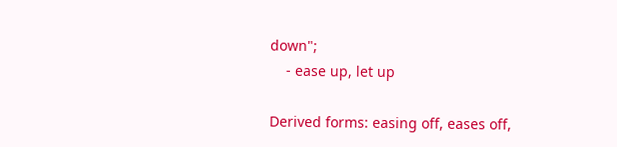down";
    - ease up, let up

Derived forms: easing off, eases off,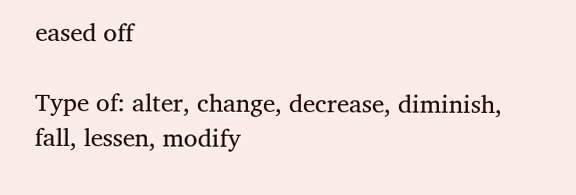eased off

Type of: alter, change, decrease, diminish, fall, lessen, modify